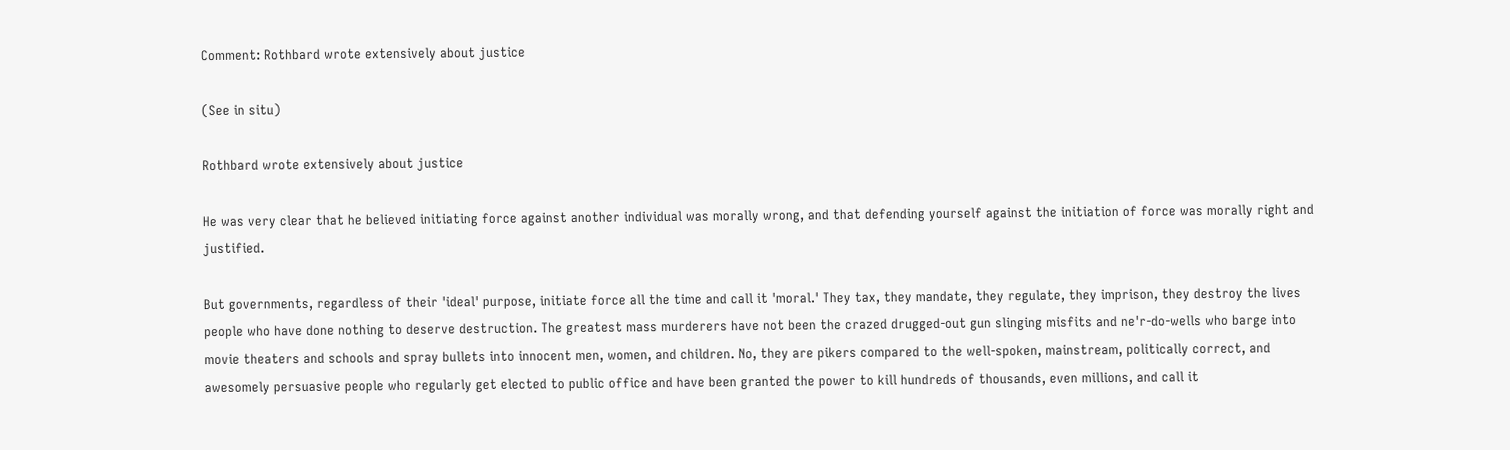Comment: Rothbard wrote extensively about justice

(See in situ)

Rothbard wrote extensively about justice

He was very clear that he believed initiating force against another individual was morally wrong, and that defending yourself against the initiation of force was morally right and justified.

But governments, regardless of their 'ideal' purpose, initiate force all the time and call it 'moral.' They tax, they mandate, they regulate, they imprison, they destroy the lives people who have done nothing to deserve destruction. The greatest mass murderers have not been the crazed drugged-out gun slinging misfits and ne'r-do-wells who barge into movie theaters and schools and spray bullets into innocent men, women, and children. No, they are pikers compared to the well-spoken, mainstream, politically correct, and awesomely persuasive people who regularly get elected to public office and have been granted the power to kill hundreds of thousands, even millions, and call it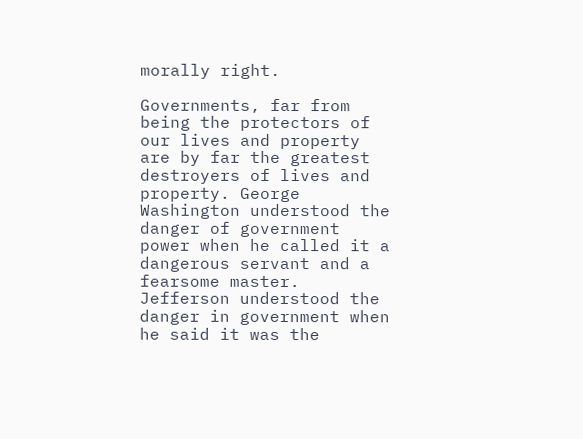morally right.

Governments, far from being the protectors of our lives and property are by far the greatest destroyers of lives and property. George Washington understood the danger of government power when he called it a dangerous servant and a fearsome master. Jefferson understood the danger in government when he said it was the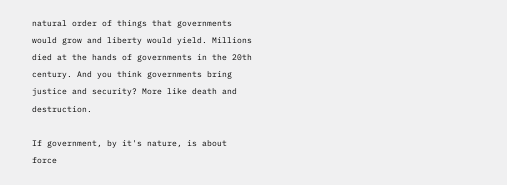natural order of things that governments would grow and liberty would yield. Millions died at the hands of governments in the 20th century. And you think governments bring justice and security? More like death and destruction.

If government, by it's nature, is about force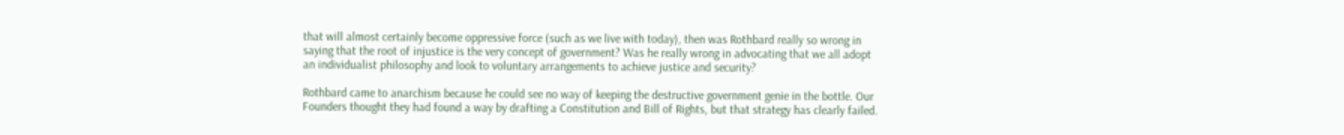that will almost certainly become oppressive force (such as we live with today), then was Rothbard really so wrong in saying that the root of injustice is the very concept of government? Was he really wrong in advocating that we all adopt an individualist philosophy and look to voluntary arrangements to achieve justice and security?

Rothbard came to anarchism because he could see no way of keeping the destructive government genie in the bottle. Our Founders thought they had found a way by drafting a Constitution and Bill of Rights, but that strategy has clearly failed.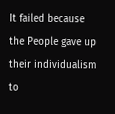It failed because the People gave up their individualism to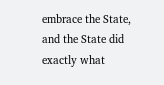embrace the State, and the State did exactly what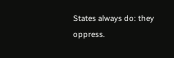States always do: they oppress.